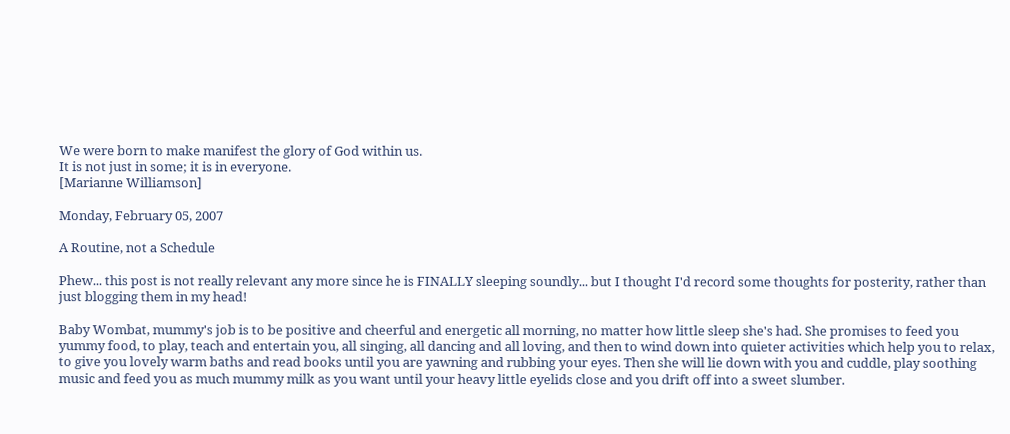We were born to make manifest the glory of God within us.
It is not just in some; it is in everyone.
[Marianne Williamson]

Monday, February 05, 2007

A Routine, not a Schedule

Phew... this post is not really relevant any more since he is FINALLY sleeping soundly... but I thought I'd record some thoughts for posterity, rather than just blogging them in my head!

Baby Wombat, mummy's job is to be positive and cheerful and energetic all morning, no matter how little sleep she's had. She promises to feed you yummy food, to play, teach and entertain you, all singing, all dancing and all loving, and then to wind down into quieter activities which help you to relax, to give you lovely warm baths and read books until you are yawning and rubbing your eyes. Then she will lie down with you and cuddle, play soothing music and feed you as much mummy milk as you want until your heavy little eyelids close and you drift off into a sweet slumber.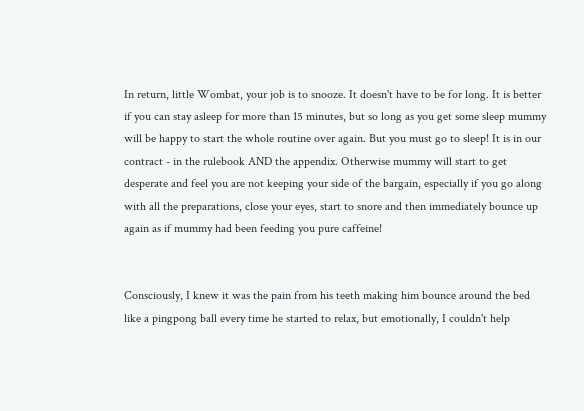In return, little Wombat, your job is to snooze. It doesn't have to be for long. It is better if you can stay asleep for more than 15 minutes, but so long as you get some sleep mummy will be happy to start the whole routine over again. But you must go to sleep! It is in our contract - in the rulebook AND the appendix. Otherwise mummy will start to get desperate and feel you are not keeping your side of the bargain, especially if you go along with all the preparations, close your eyes, start to snore and then immediately bounce up again as if mummy had been feeding you pure caffeine!


Consciously, I knew it was the pain from his teeth making him bounce around the bed like a pingpong ball every time he started to relax, but emotionally, I couldn't help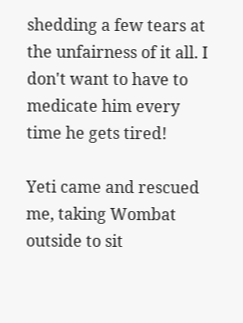shedding a few tears at the unfairness of it all. I don't want to have to medicate him every time he gets tired!

Yeti came and rescued me, taking Wombat outside to sit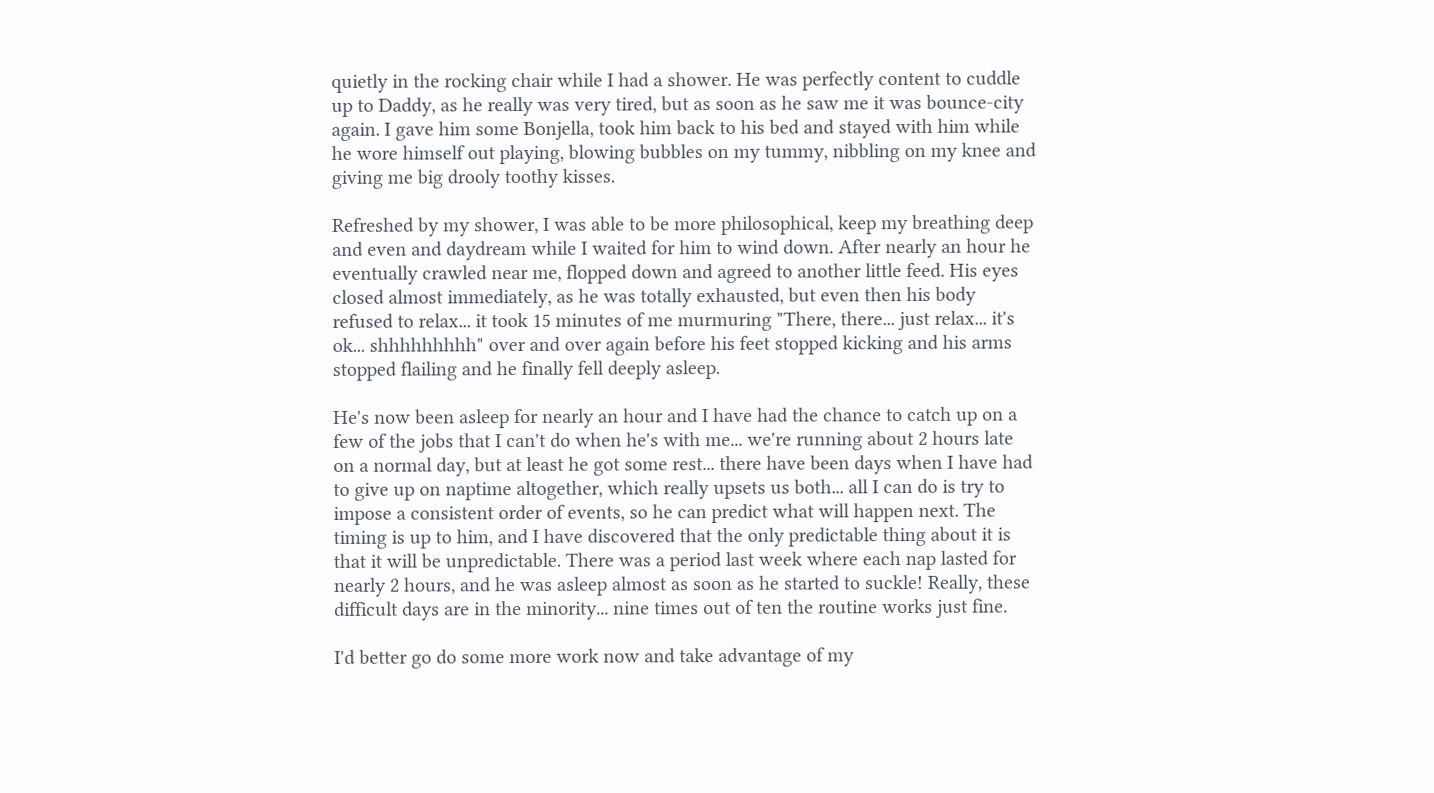quietly in the rocking chair while I had a shower. He was perfectly content to cuddle up to Daddy, as he really was very tired, but as soon as he saw me it was bounce-city again. I gave him some Bonjella, took him back to his bed and stayed with him while he wore himself out playing, blowing bubbles on my tummy, nibbling on my knee and giving me big drooly toothy kisses.

Refreshed by my shower, I was able to be more philosophical, keep my breathing deep and even and daydream while I waited for him to wind down. After nearly an hour he eventually crawled near me, flopped down and agreed to another little feed. His eyes closed almost immediately, as he was totally exhausted, but even then his body refused to relax... it took 15 minutes of me murmuring "There, there... just relax... it's ok... shhhhhhhhh" over and over again before his feet stopped kicking and his arms stopped flailing and he finally fell deeply asleep.

He's now been asleep for nearly an hour and I have had the chance to catch up on a few of the jobs that I can't do when he's with me... we're running about 2 hours late on a normal day, but at least he got some rest... there have been days when I have had to give up on naptime altogether, which really upsets us both... all I can do is try to impose a consistent order of events, so he can predict what will happen next. The timing is up to him, and I have discovered that the only predictable thing about it is that it will be unpredictable. There was a period last week where each nap lasted for nearly 2 hours, and he was asleep almost as soon as he started to suckle! Really, these difficult days are in the minority... nine times out of ten the routine works just fine.

I'd better go do some more work now and take advantage of my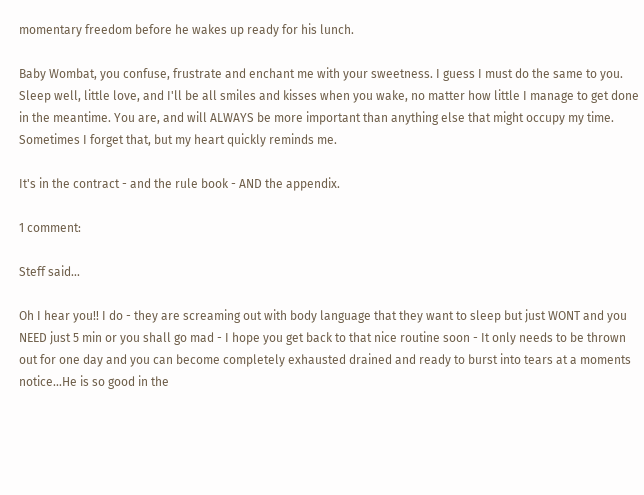momentary freedom before he wakes up ready for his lunch.

Baby Wombat, you confuse, frustrate and enchant me with your sweetness. I guess I must do the same to you. Sleep well, little love, and I'll be all smiles and kisses when you wake, no matter how little I manage to get done in the meantime. You are, and will ALWAYS be more important than anything else that might occupy my time. Sometimes I forget that, but my heart quickly reminds me.

It's in the contract - and the rule book - AND the appendix.

1 comment:

Steff said...

Oh I hear you!! I do - they are screaming out with body language that they want to sleep but just WONT and you NEED just 5 min or you shall go mad - I hope you get back to that nice routine soon - It only needs to be thrown out for one day and you can become completely exhausted drained and ready to burst into tears at a moments notice...He is so good in the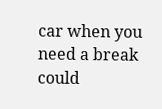car when you need a break could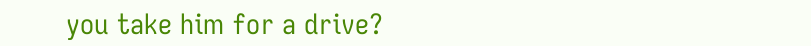you take him for a drive?